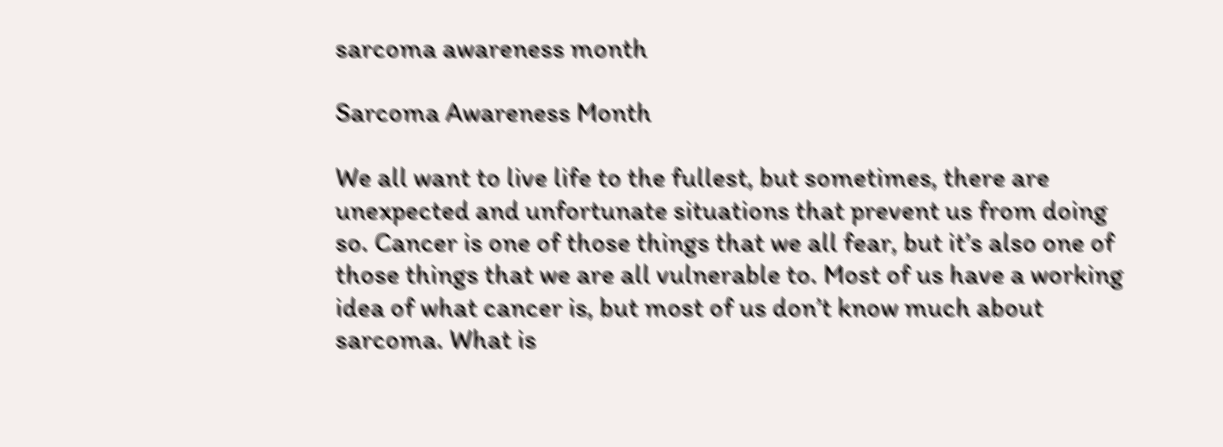sarcoma awareness month

Sarcoma Awareness Month

We all want to live life to the fullest, but sometimes, there are unexpected and unfortunate situations that prevent us from doing so. Cancer is one of those things that we all fear, but it’s also one of those things that we are all vulnerable to. Most of us have a working idea of what cancer is, but most of us don’t know much about sarcoma. What is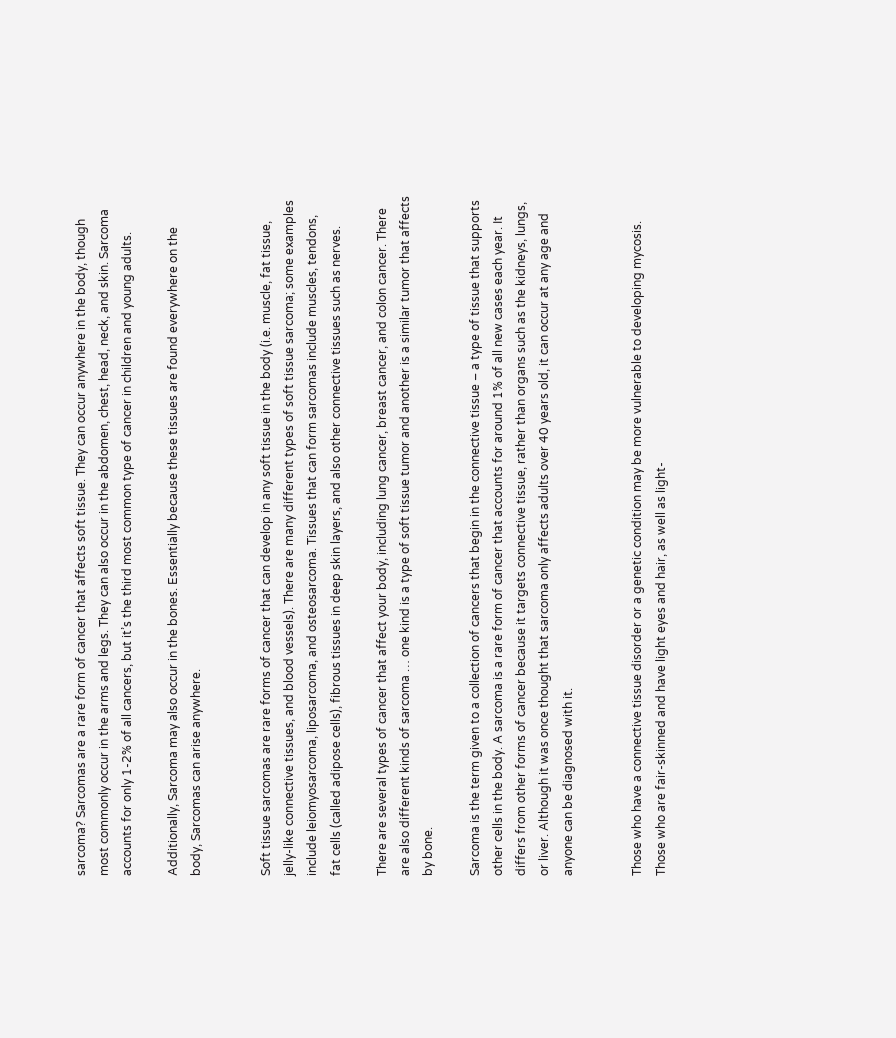sarcoma? Sarcomas are a rare form of cancer that affects soft tissue. They can occur anywhere in the body, though most commonly occur in the arms and legs. They can also occur in the abdomen, chest, head, neck, and skin. Sarcoma accounts for only 1-2% of all cancers, but it’s the third most common type of cancer in children and young adults.

Additionally, Sarcoma may also occur in the bones. Essentially because these tissues are found everywhere on the body, Sarcomas can arise anywhere.


Soft tissue sarcomas are rare forms of cancer that can develop in any soft tissue in the body (i.e. muscle, fat tissue, jelly-like connective tissues, and blood vessels). There are many different types of soft tissue sarcoma; some examples include leiomyosarcoma, liposarcoma, and osteosarcoma. Tissues that can form sarcomas include muscles, tendons, fat cells (called adipose cells), fibrous tissues in deep skin layers, and also other connective tissues such as nerves.

There are several types of cancer that affect your body, including lung cancer, breast cancer, and colon cancer. There are also different kinds of sarcoma … one kind is a type of soft tissue tumor and another is a similar tumor that affects by bone.

Sarcoma is the term given to a collection of cancers that begin in the connective tissue – a type of tissue that supports other cells in the body. A sarcoma is a rare form of cancer that accounts for around 1% of all new cases each year. It differs from other forms of cancer because it targets connective tissue, rather than organs such as the kidneys, lungs, or liver. Although it was once thought that sarcoma only affects adults over 40 years old, it can occur at any age and anyone can be diagnosed with it.


Those who have a connective tissue disorder or a genetic condition may be more vulnerable to developing mycosis. Those who are fair-skinned and have light eyes and hair, as well as light-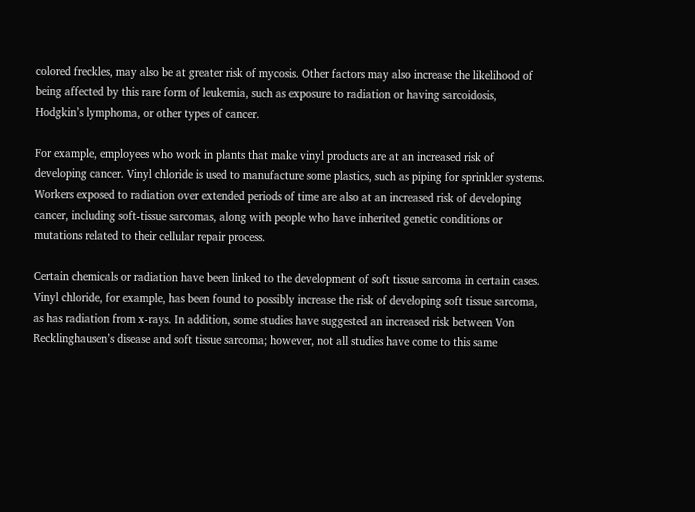colored freckles, may also be at greater risk of mycosis. Other factors may also increase the likelihood of being affected by this rare form of leukemia, such as exposure to radiation or having sarcoidosis, Hodgkin’s lymphoma, or other types of cancer.

For example, employees who work in plants that make vinyl products are at an increased risk of developing cancer. Vinyl chloride is used to manufacture some plastics, such as piping for sprinkler systems. Workers exposed to radiation over extended periods of time are also at an increased risk of developing cancer, including soft-tissue sarcomas, along with people who have inherited genetic conditions or mutations related to their cellular repair process.

Certain chemicals or radiation have been linked to the development of soft tissue sarcoma in certain cases. Vinyl chloride, for example, has been found to possibly increase the risk of developing soft tissue sarcoma, as has radiation from x-rays. In addition, some studies have suggested an increased risk between Von Recklinghausen’s disease and soft tissue sarcoma; however, not all studies have come to this same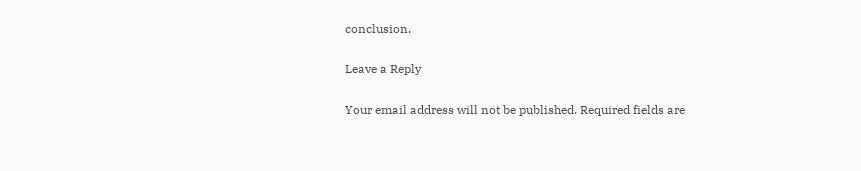conclusion.

Leave a Reply

Your email address will not be published. Required fields are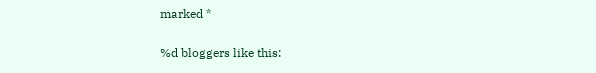marked *


%d bloggers like this: